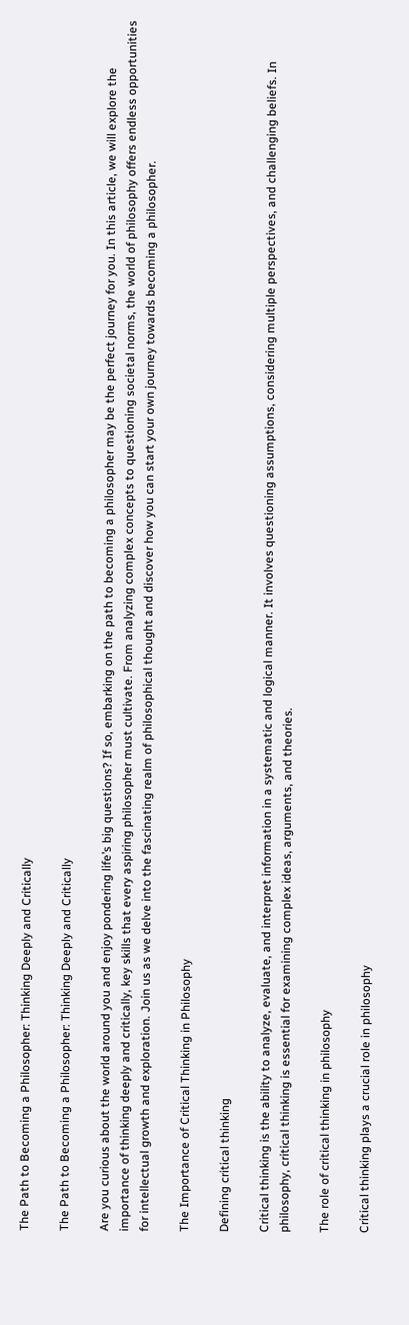The Path to Becoming a Philosopher: Thinking Deeply and Critically

The Path to Becoming a Philosopher: Thinking Deeply and Critically

Are you curious about the world around you and enjoy pondering life’s big questions? If so, embarking on the path to becoming a philosopher may be the perfect journey for you. In this article, we will explore the importance of thinking deeply and critically, key skills that every aspiring philosopher must cultivate. From analyzing complex concepts to questioning societal norms, the world of philosophy offers endless opportunities for intellectual growth and exploration. Join us as we delve into the fascinating realm of philosophical thought and discover how you can start your own journey towards becoming a philosopher.

The Importance of Critical Thinking in Philosophy

Defining critical thinking

Critical thinking is the ability to analyze, evaluate, and interpret information in a systematic and logical manner. It involves questioning assumptions, considering multiple perspectives, and challenging beliefs. In philosophy, critical thinking is essential for examining complex ideas, arguments, and theories.

The role of critical thinking in philosophy

Critical thinking plays a crucial role in philosophy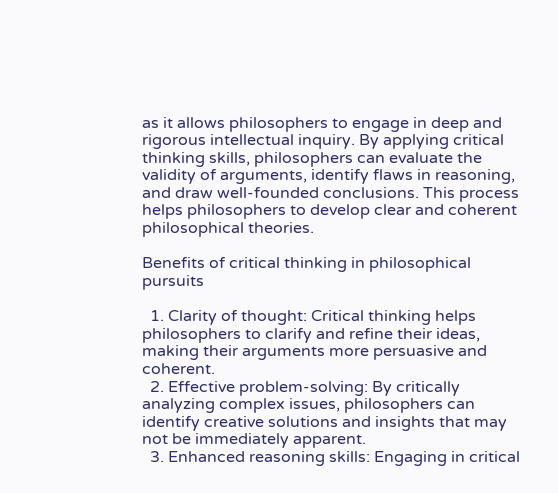as it allows philosophers to engage in deep and rigorous intellectual inquiry. By applying critical thinking skills, philosophers can evaluate the validity of arguments, identify flaws in reasoning, and draw well-founded conclusions. This process helps philosophers to develop clear and coherent philosophical theories.

Benefits of critical thinking in philosophical pursuits

  1. Clarity of thought: Critical thinking helps philosophers to clarify and refine their ideas, making their arguments more persuasive and coherent.
  2. Effective problem-solving: By critically analyzing complex issues, philosophers can identify creative solutions and insights that may not be immediately apparent.
  3. Enhanced reasoning skills: Engaging in critical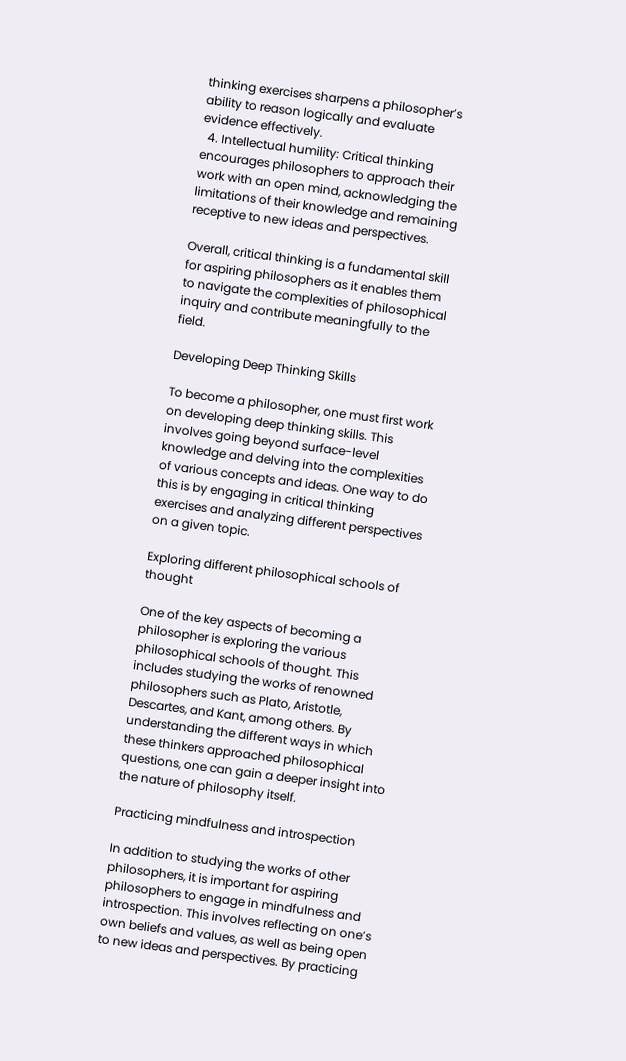thinking exercises sharpens a philosopher’s ability to reason logically and evaluate evidence effectively.
  4. Intellectual humility: Critical thinking encourages philosophers to approach their work with an open mind, acknowledging the limitations of their knowledge and remaining receptive to new ideas and perspectives.

Overall, critical thinking is a fundamental skill for aspiring philosophers as it enables them to navigate the complexities of philosophical inquiry and contribute meaningfully to the field.

Developing Deep Thinking Skills

To become a philosopher, one must first work on developing deep thinking skills. This involves going beyond surface-level knowledge and delving into the complexities of various concepts and ideas. One way to do this is by engaging in critical thinking exercises and analyzing different perspectives on a given topic.

Exploring different philosophical schools of thought

One of the key aspects of becoming a philosopher is exploring the various philosophical schools of thought. This includes studying the works of renowned philosophers such as Plato, Aristotle, Descartes, and Kant, among others. By understanding the different ways in which these thinkers approached philosophical questions, one can gain a deeper insight into the nature of philosophy itself.

Practicing mindfulness and introspection

In addition to studying the works of other philosophers, it is important for aspiring philosophers to engage in mindfulness and introspection. This involves reflecting on one’s own beliefs and values, as well as being open to new ideas and perspectives. By practicing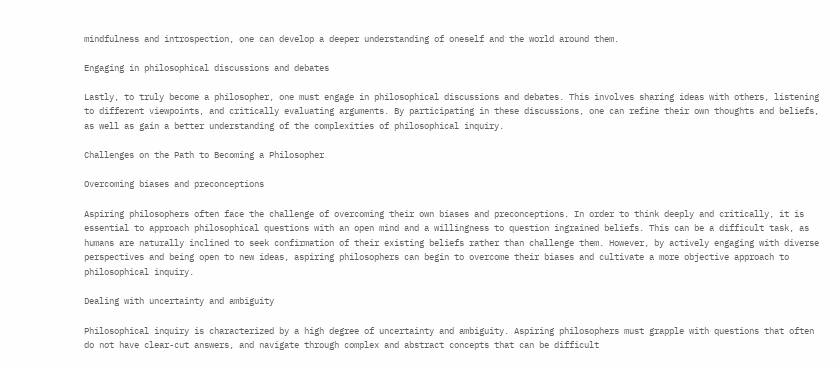mindfulness and introspection, one can develop a deeper understanding of oneself and the world around them.

Engaging in philosophical discussions and debates

Lastly, to truly become a philosopher, one must engage in philosophical discussions and debates. This involves sharing ideas with others, listening to different viewpoints, and critically evaluating arguments. By participating in these discussions, one can refine their own thoughts and beliefs, as well as gain a better understanding of the complexities of philosophical inquiry.

Challenges on the Path to Becoming a Philosopher

Overcoming biases and preconceptions

Aspiring philosophers often face the challenge of overcoming their own biases and preconceptions. In order to think deeply and critically, it is essential to approach philosophical questions with an open mind and a willingness to question ingrained beliefs. This can be a difficult task, as humans are naturally inclined to seek confirmation of their existing beliefs rather than challenge them. However, by actively engaging with diverse perspectives and being open to new ideas, aspiring philosophers can begin to overcome their biases and cultivate a more objective approach to philosophical inquiry.

Dealing with uncertainty and ambiguity

Philosophical inquiry is characterized by a high degree of uncertainty and ambiguity. Aspiring philosophers must grapple with questions that often do not have clear-cut answers, and navigate through complex and abstract concepts that can be difficult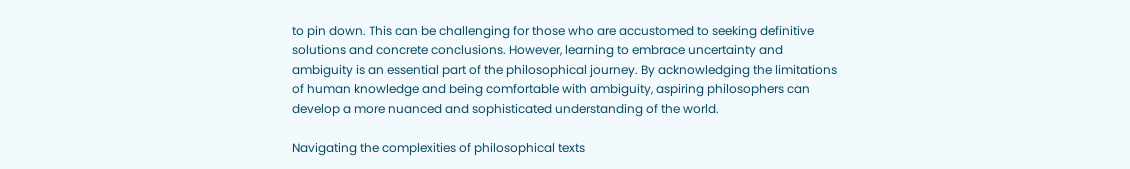to pin down. This can be challenging for those who are accustomed to seeking definitive solutions and concrete conclusions. However, learning to embrace uncertainty and ambiguity is an essential part of the philosophical journey. By acknowledging the limitations of human knowledge and being comfortable with ambiguity, aspiring philosophers can develop a more nuanced and sophisticated understanding of the world.

Navigating the complexities of philosophical texts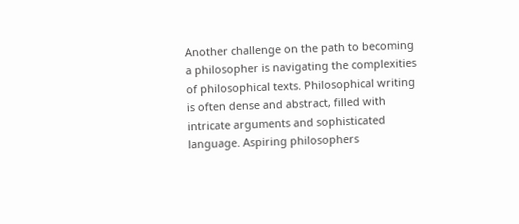Another challenge on the path to becoming a philosopher is navigating the complexities of philosophical texts. Philosophical writing is often dense and abstract, filled with intricate arguments and sophisticated language. Aspiring philosophers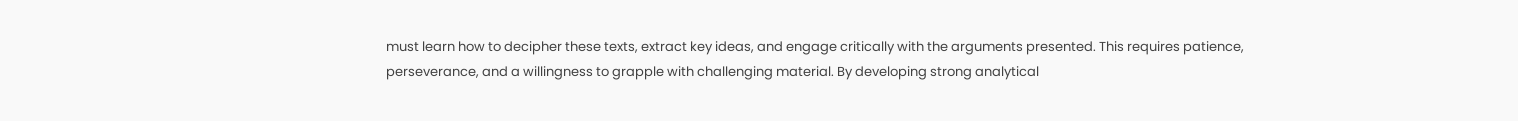must learn how to decipher these texts, extract key ideas, and engage critically with the arguments presented. This requires patience, perseverance, and a willingness to grapple with challenging material. By developing strong analytical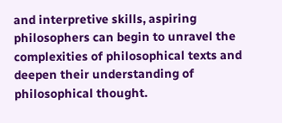and interpretive skills, aspiring philosophers can begin to unravel the complexities of philosophical texts and deepen their understanding of philosophical thought.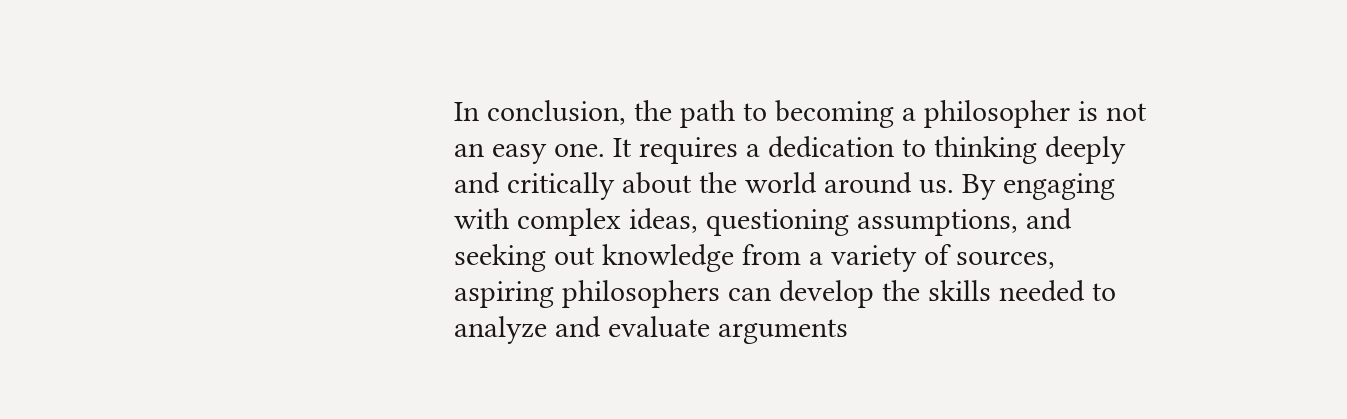In conclusion, the path to becoming a philosopher is not an easy one. It requires a dedication to thinking deeply and critically about the world around us. By engaging with complex ideas, questioning assumptions, and seeking out knowledge from a variety of sources, aspiring philosophers can develop the skills needed to analyze and evaluate arguments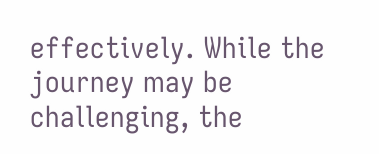effectively. While the journey may be challenging, the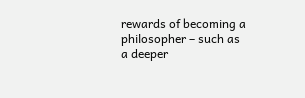rewards of becoming a philosopher – such as a deeper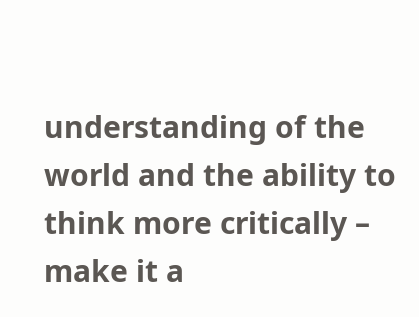understanding of the world and the ability to think more critically – make it a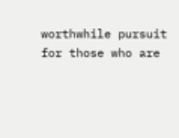worthwhile pursuit for those who are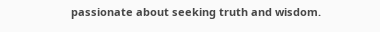passionate about seeking truth and wisdom.